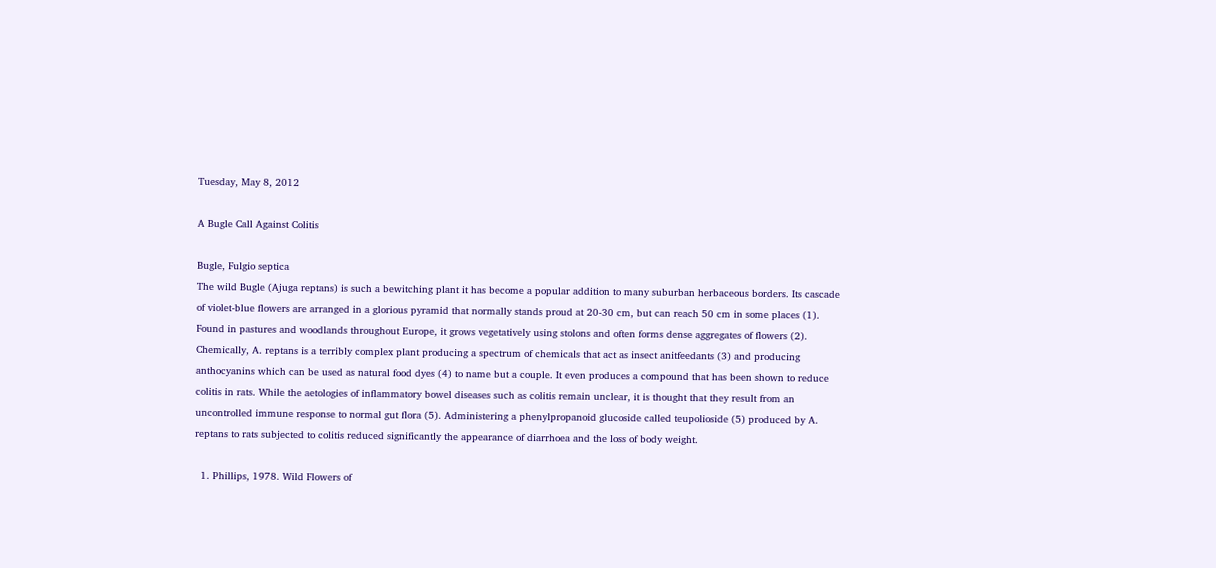Tuesday, May 8, 2012

A Bugle Call Against Colitis

Bugle, Fulgio septica
The wild Bugle (Ajuga reptans) is such a bewitching plant it has become a popular addition to many suburban herbaceous borders. Its cascade of violet-blue flowers are arranged in a glorious pyramid that normally stands proud at 20-30 cm, but can reach 50 cm in some places (1). Found in pastures and woodlands throughout Europe, it grows vegetatively using stolons and often forms dense aggregates of flowers (2).
Chemically, A. reptans is a terribly complex plant producing a spectrum of chemicals that act as insect anitfeedants (3) and producing anthocyanins which can be used as natural food dyes (4) to name but a couple. It even produces a compound that has been shown to reduce colitis in rats. While the aetologies of inflammatory bowel diseases such as colitis remain unclear, it is thought that they result from an uncontrolled immune response to normal gut flora (5). Administering a phenylpropanoid glucoside called teupolioside (5) produced by A. reptans to rats subjected to colitis reduced significantly the appearance of diarrhoea and the loss of body weight.

  1. Phillips, 1978. Wild Flowers of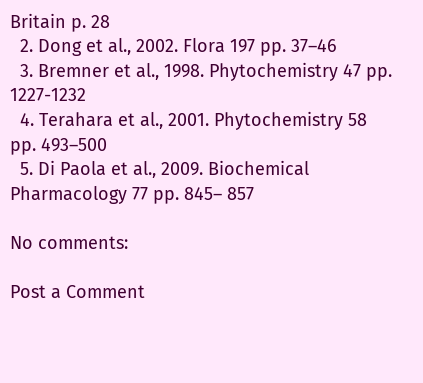Britain p. 28
  2. Dong et al., 2002. Flora 197 pp. 37–46
  3. Bremner et al., 1998. Phytochemistry 47 pp. 1227-1232
  4. Terahara et al., 2001. Phytochemistry 58 pp. 493–500
  5. Di Paola et al., 2009. Biochemical Pharmacology 77 pp. 845– 857

No comments:

Post a Comment